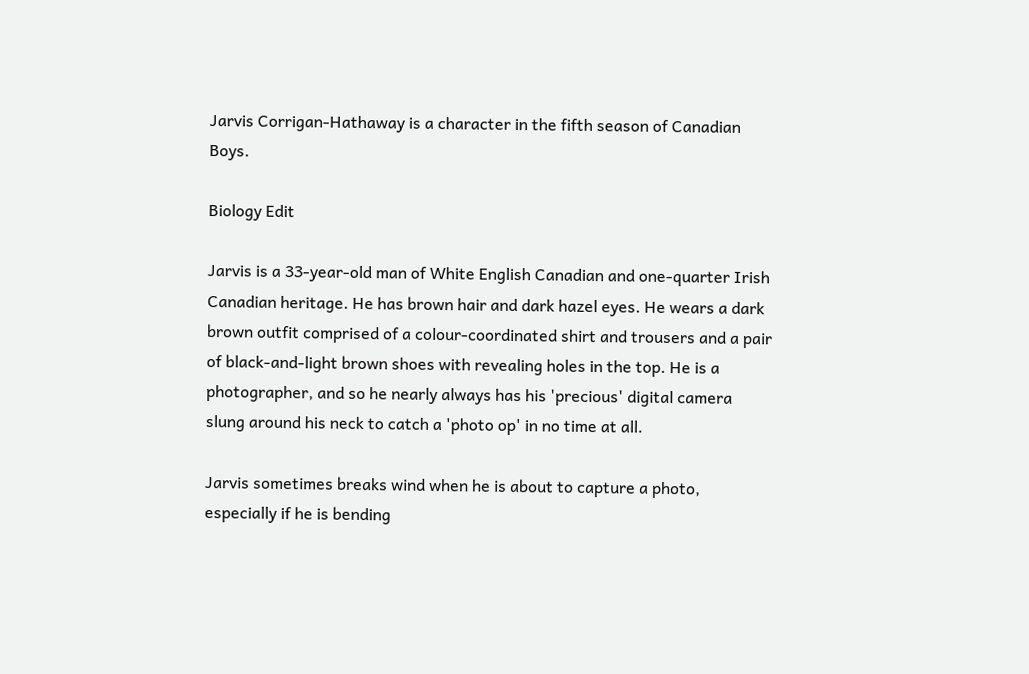Jarvis Corrigan-Hathaway is a character in the fifth season of Canadian Boys.

Biology Edit

Jarvis is a 33-year-old man of White English Canadian and one-quarter Irish Canadian heritage. He has brown hair and dark hazel eyes. He wears a dark brown outfit comprised of a colour-coordinated shirt and trousers and a pair of black-and-light brown shoes with revealing holes in the top. He is a photographer, and so he nearly always has his 'precious' digital camera slung around his neck to catch a 'photo op' in no time at all.

Jarvis sometimes breaks wind when he is about to capture a photo, especially if he is bending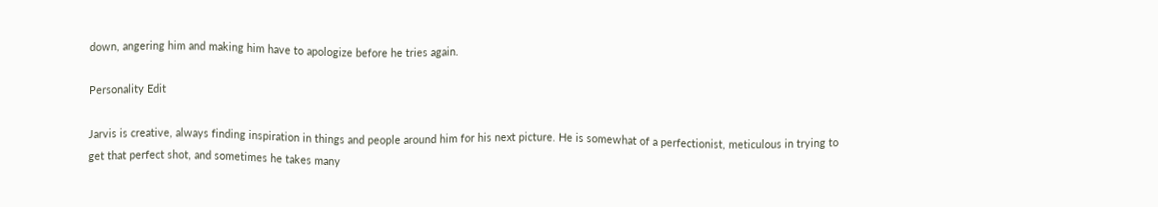down, angering him and making him have to apologize before he tries again.

Personality Edit

Jarvis is creative, always finding inspiration in things and people around him for his next picture. He is somewhat of a perfectionist, meticulous in trying to get that perfect shot, and sometimes he takes many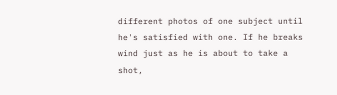different photos of one subject until he's satisfied with one. If he breaks wind just as he is about to take a shot,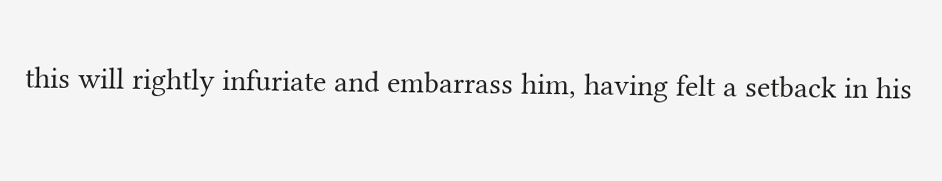this will rightly infuriate and embarrass him, having felt a setback in his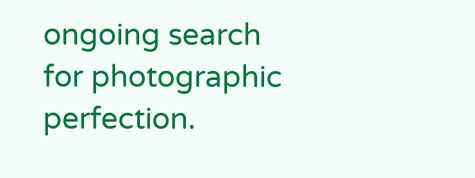ongoing search for photographic perfection.